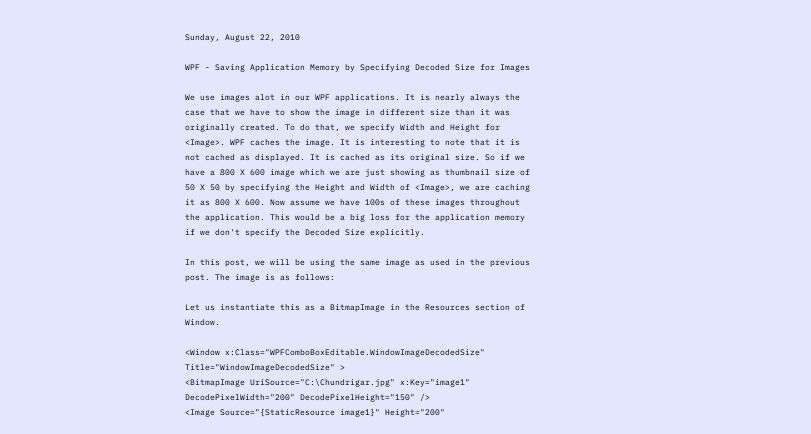Sunday, August 22, 2010

WPF - Saving Application Memory by Specifying Decoded Size for Images

We use images alot in our WPF applications. It is nearly always the case that we have to show the image in different size than it was originally created. To do that, we specify Width and Height for <Image>. WPF caches the image. It is interesting to note that it is not cached as displayed. It is cached as its original size. So if we have a 800 X 600 image which we are just showing as thumbnail size of 50 X 50 by specifying the Height and Width of <Image>, we are caching it as 800 X 600. Now assume we have 100s of these images throughout the application. This would be a big loss for the application memory if we don't specify the Decoded Size explicitly.

In this post, we will be using the same image as used in the previous post. The image is as follows:

Let us instantiate this as a BitmapImage in the Resources section of Window.

<Window x:Class="WPFComboBoxEditable.WindowImageDecodedSize"
Title="WindowImageDecodedSize" >
<BitmapImage UriSource="C:\Chundrigar.jpg" x:Key="image1"
DecodePixelWidth="200" DecodePixelHeight="150" />
<Image Source="{StaticResource image1}" Height="200"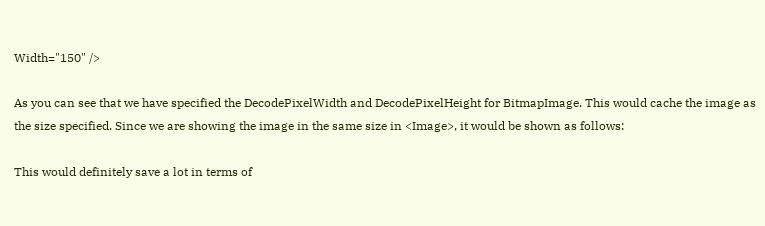Width="150" />

As you can see that we have specified the DecodePixelWidth and DecodePixelHeight for BitmapImage. This would cache the image as the size specified. Since we are showing the image in the same size in <Image>, it would be shown as follows:

This would definitely save a lot in terms of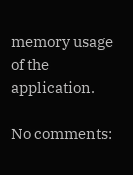memory usage of the application.

No comments: